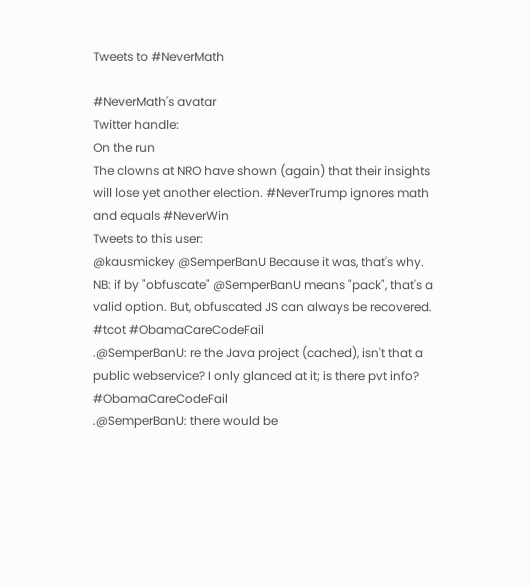Tweets to #NeverMath

#NeverMath's avatar
Twitter handle:
On the run
The clowns at NRO have shown (again) that their insights will lose yet another election. #NeverTrump ignores math and equals #NeverWin
Tweets to this user:
@kausmickey @SemperBanU Because it was, that's why.
NB: if by "obfuscate" @SemperBanU means "pack", that's a valid option. But, obfuscated JS can always be recovered. #tcot #ObamaCareCodeFail
.@SemperBanU: re the Java project (cached), isn't that a public webservice? I only glanced at it; is there pvt info? #ObamaCareCodeFail
.@SemperBanU: there would be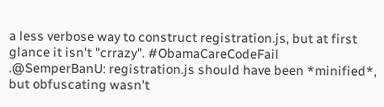a less verbose way to construct registration.js, but at first glance it isn't "crrazy". #ObamaCareCodeFail
.@SemperBanU: registration.js should have been *minified*, but obfuscating wasn't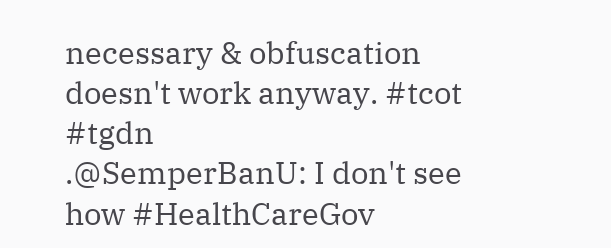necessary & obfuscation doesn't work anyway. #tcot #tgdn
.@SemperBanU: I don't see how #HealthCareGov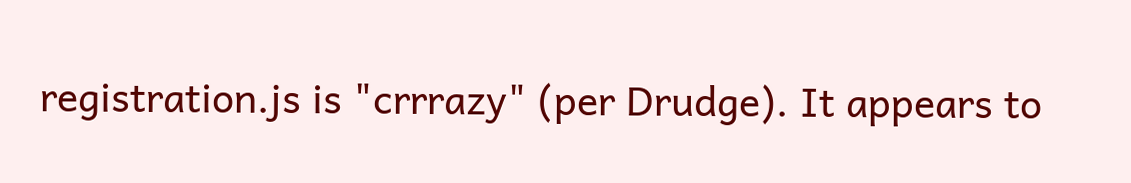registration.js is "crrrazy" (per Drudge). It appears to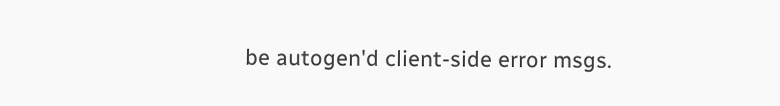be autogen'd client-side error msgs.